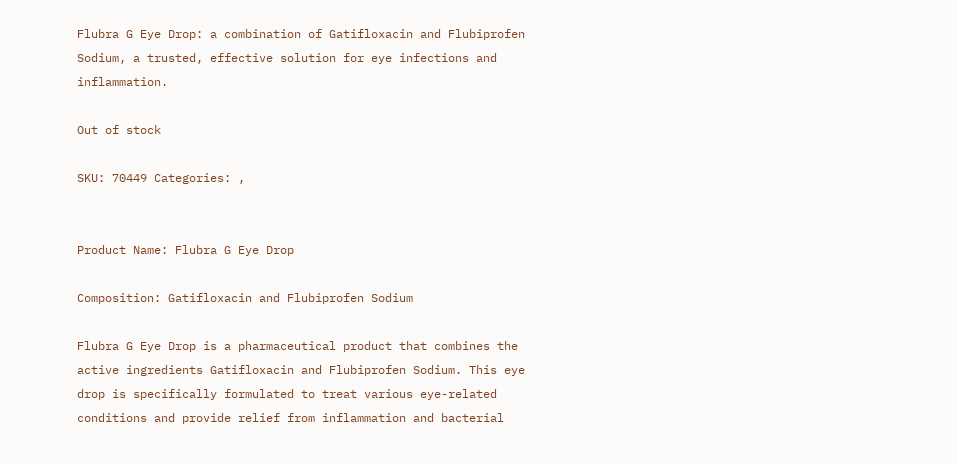Flubra G Eye Drop: a combination of Gatifloxacin and Flubiprofen Sodium, a trusted, effective solution for eye infections and inflammation.

Out of stock

SKU: 70449 Categories: ,


Product Name: Flubra G Eye Drop

Composition: Gatifloxacin and Flubiprofen Sodium

Flubra G Eye Drop is a pharmaceutical product that combines the active ingredients Gatifloxacin and Flubiprofen Sodium. This eye drop is specifically formulated to treat various eye-related conditions and provide relief from inflammation and bacterial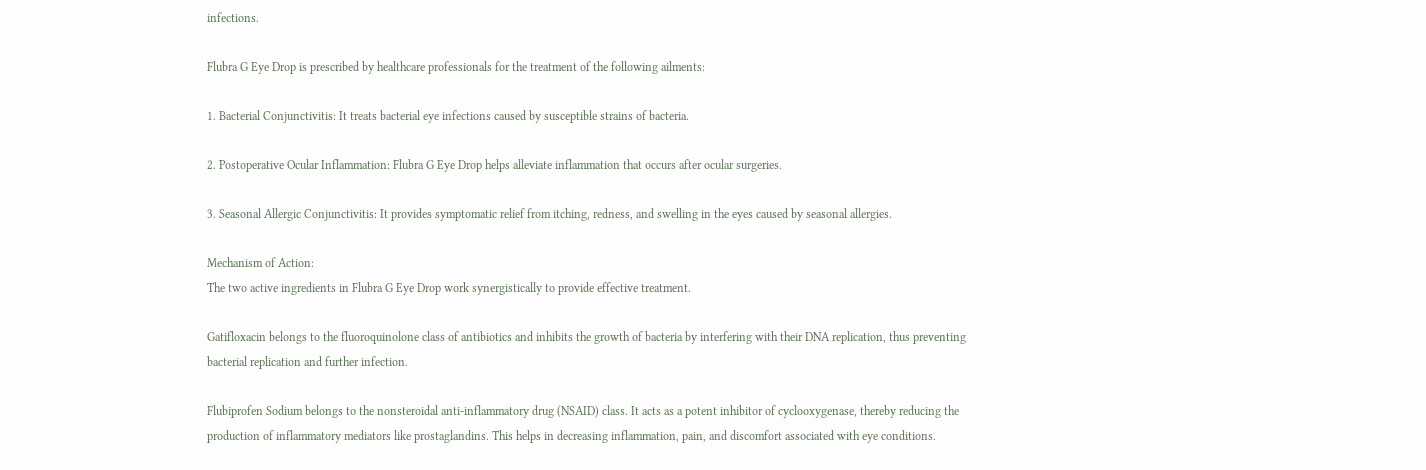infections.

Flubra G Eye Drop is prescribed by healthcare professionals for the treatment of the following ailments:

1. Bacterial Conjunctivitis: It treats bacterial eye infections caused by susceptible strains of bacteria.

2. Postoperative Ocular Inflammation: Flubra G Eye Drop helps alleviate inflammation that occurs after ocular surgeries.

3. Seasonal Allergic Conjunctivitis: It provides symptomatic relief from itching, redness, and swelling in the eyes caused by seasonal allergies.

Mechanism of Action:
The two active ingredients in Flubra G Eye Drop work synergistically to provide effective treatment.

Gatifloxacin belongs to the fluoroquinolone class of antibiotics and inhibits the growth of bacteria by interfering with their DNA replication, thus preventing bacterial replication and further infection.

Flubiprofen Sodium belongs to the nonsteroidal anti-inflammatory drug (NSAID) class. It acts as a potent inhibitor of cyclooxygenase, thereby reducing the production of inflammatory mediators like prostaglandins. This helps in decreasing inflammation, pain, and discomfort associated with eye conditions.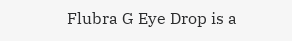Flubra G Eye Drop is a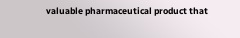valuable pharmaceutical product that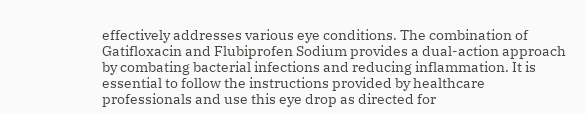effectively addresses various eye conditions. The combination of Gatifloxacin and Flubiprofen Sodium provides a dual-action approach by combating bacterial infections and reducing inflammation. It is essential to follow the instructions provided by healthcare professionals and use this eye drop as directed for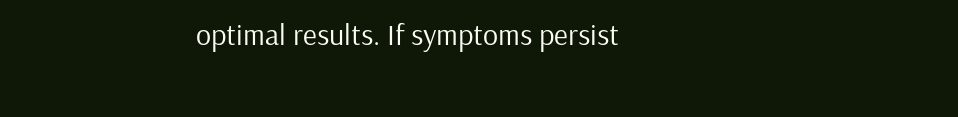optimal results. If symptoms persist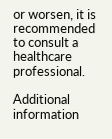or worsen, it is recommended to consult a healthcare professional.

Additional information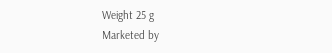Weight 25 g
Marketed by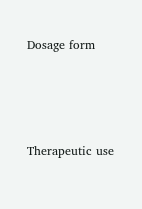Dosage form




Therapeutic use